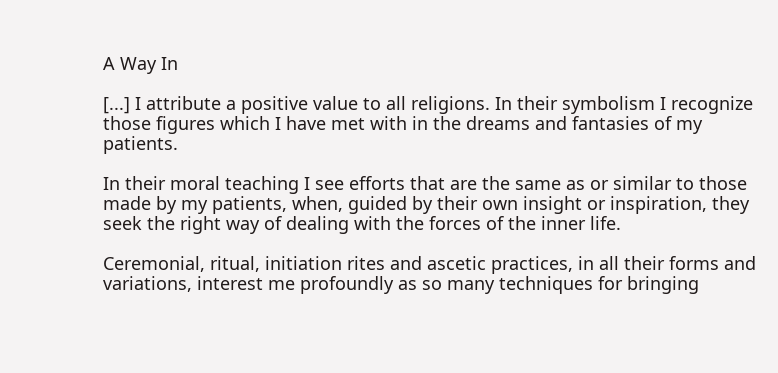A Way In

[...] I attribute a positive value to all religions. In their symbolism I recognize those figures which I have met with in the dreams and fantasies of my patients.

In their moral teaching I see efforts that are the same as or similar to those made by my patients, when, guided by their own insight or inspiration, they seek the right way of dealing with the forces of the inner life.

Ceremonial, ritual, initiation rites and ascetic practices, in all their forms and variations, interest me profoundly as so many techniques for bringing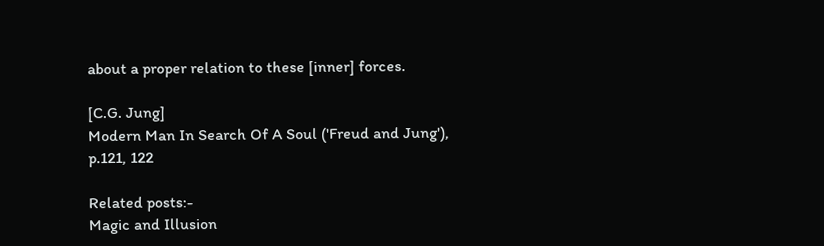about a proper relation to these [inner] forces.

[C.G. Jung]
Modern Man In Search Of A Soul ('Freud and Jung'), p.121, 122

Related posts:-
Magic and Illusion